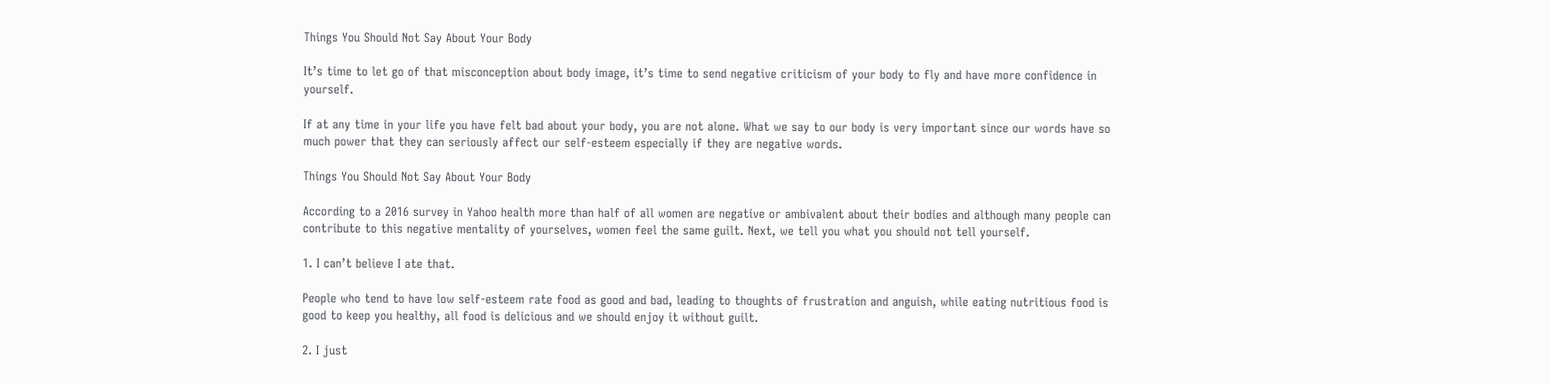Things You Should Not Say About Your Body

It’s time to let go of that misconception about body image, it’s time to send negative criticism of your body to fly and have more confidence in yourself.

If at any time in your life you have felt bad about your body, you are not alone. What we say to our body is very important since our words have so much power that they can seriously affect our self-esteem especially if they are negative words.

Things You Should Not Say About Your Body

According to a 2016 survey in Yahoo health more than half of all women are negative or ambivalent about their bodies and although many people can contribute to this negative mentality of yourselves, women feel the same guilt. Next, we tell you what you should not tell yourself.

1. I can’t believe I ate that.

People who tend to have low self-esteem rate food as good and bad, leading to thoughts of frustration and anguish, while eating nutritious food is good to keep you healthy, all food is delicious and we should enjoy it without guilt.

2. I just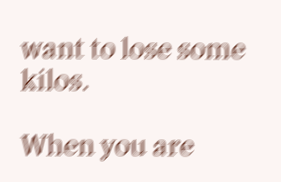want to lose some kilos.

When you are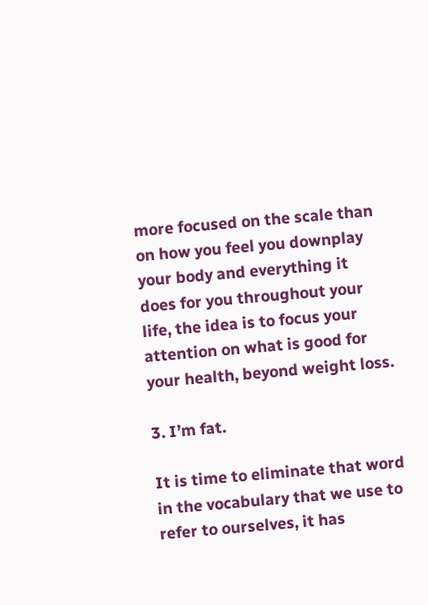more focused on the scale than on how you feel you downplay your body and everything it does for you throughout your life, the idea is to focus your attention on what is good for your health, beyond weight loss.

3. I’m fat.

It is time to eliminate that word in the vocabulary that we use to refer to ourselves, it has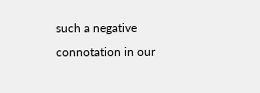such a negative connotation in our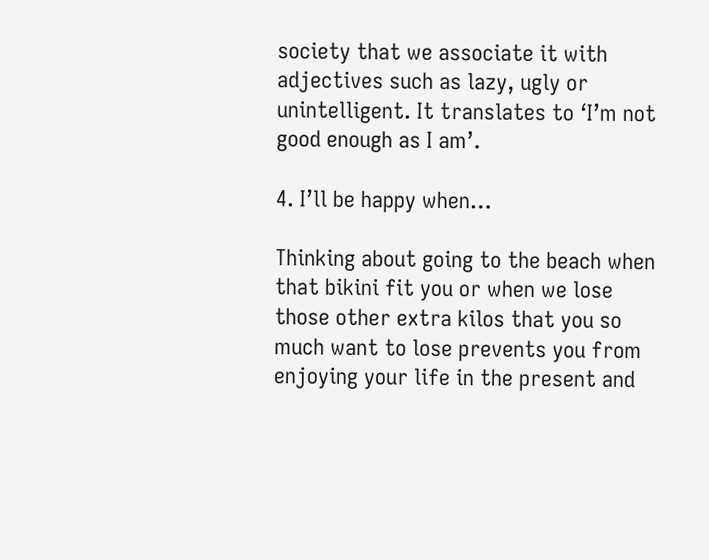society that we associate it with adjectives such as lazy, ugly or unintelligent. It translates to ‘I’m not good enough as I am’.

4. I’ll be happy when…

Thinking about going to the beach when that bikini fit you or when we lose those other extra kilos that you so much want to lose prevents you from enjoying your life in the present and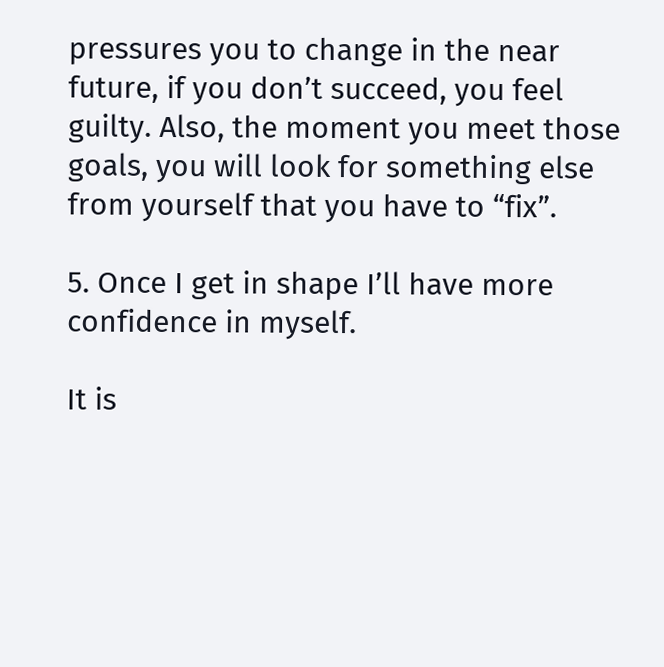pressures you to change in the near future, if you don’t succeed, you feel guilty. Also, the moment you meet those goals, you will look for something else from yourself that you have to “fix”.

5. Once I get in shape I’ll have more confidence in myself.

It is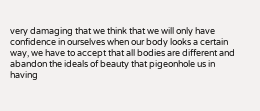very damaging that we think that we will only have confidence in ourselves when our body looks a certain way, we have to accept that all bodies are different and abandon the ideals of beauty that pigeonhole us in having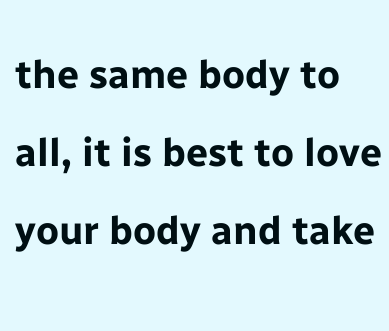the same body to all, it is best to love your body and take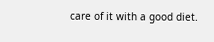care of it with a good diet.